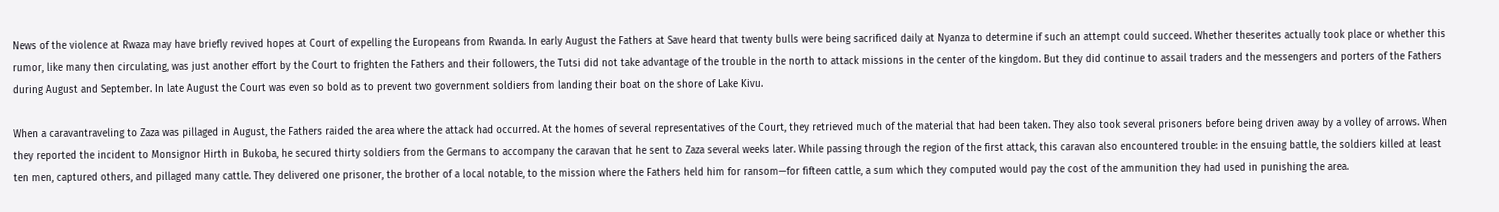News of the violence at Rwaza may have briefly revived hopes at Court of expelling the Europeans from Rwanda. In early August the Fathers at Save heard that twenty bulls were being sacrificed daily at Nyanza to determine if such an attempt could succeed. Whether theserites actually took place or whether this rumor, like many then circulating, was just another effort by the Court to frighten the Fathers and their followers, the Tutsi did not take advantage of the trouble in the north to attack missions in the center of the kingdom. But they did continue to assail traders and the messengers and porters of the Fathers during August and September. In late August the Court was even so bold as to prevent two government soldiers from landing their boat on the shore of Lake Kivu.

When a caravantraveling to Zaza was pillaged in August, the Fathers raided the area where the attack had occurred. At the homes of several representatives of the Court, they retrieved much of the material that had been taken. They also took several prisoners before being driven away by a volley of arrows. When they reported the incident to Monsignor Hirth in Bukoba, he secured thirty soldiers from the Germans to accompany the caravan that he sent to Zaza several weeks later. While passing through the region of the first attack, this caravan also encountered trouble: in the ensuing battle, the soldiers killed at least ten men, captured others, and pillaged many cattle. They delivered one prisoner, the brother of a local notable, to the mission where the Fathers held him for ransom—for fifteen cattle, a sum which they computed would pay the cost of the ammunition they had used in punishing the area.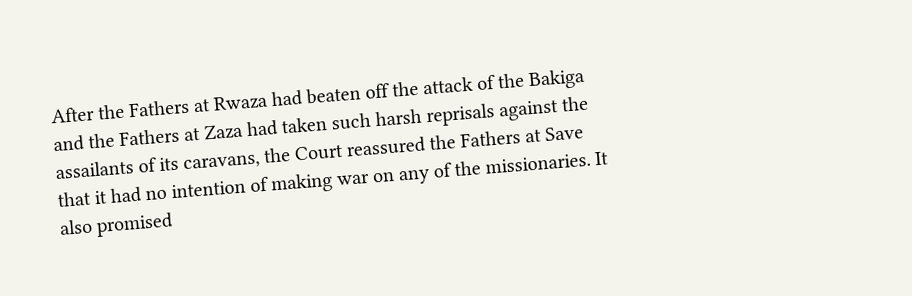After the Fathers at Rwaza had beaten off the attack of the Bakiga and the Fathers at Zaza had taken such harsh reprisals against the assailants of its caravans, the Court reassured the Fathers at Save that it had no intention of making war on any of the missionaries. It also promised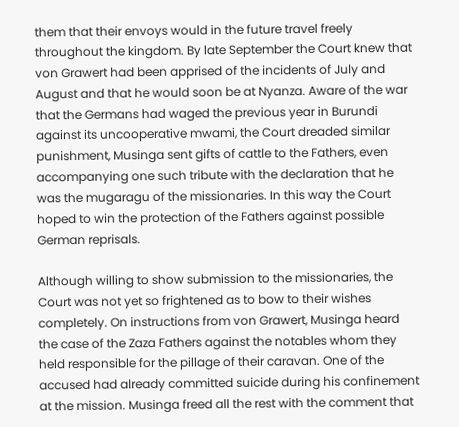them that their envoys would in the future travel freely throughout the kingdom. By late September the Court knew that von Grawert had been apprised of the incidents of July and August and that he would soon be at Nyanza. Aware of the war that the Germans had waged the previous year in Burundi against its uncooperative mwami, the Court dreaded similar punishment, Musinga sent gifts of cattle to the Fathers, even accompanying one such tribute with the declaration that he was the mugaragu of the missionaries. In this way the Court hoped to win the protection of the Fathers against possible German reprisals.

Although willing to show submission to the missionaries, the Court was not yet so frightened as to bow to their wishes completely. On instructions from von Grawert, Musinga heard the case of the Zaza Fathers against the notables whom they held responsible for the pillage of their caravan. One of the accused had already committed suicide during his confinement at the mission. Musinga freed all the rest with the comment that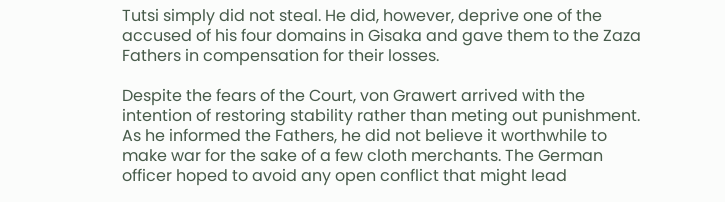Tutsi simply did not steal. He did, however, deprive one of the accused of his four domains in Gisaka and gave them to the Zaza Fathers in compensation for their losses.

Despite the fears of the Court, von Grawert arrived with the intention of restoring stability rather than meting out punishment. As he informed the Fathers, he did not believe it worthwhile to make war for the sake of a few cloth merchants. The German officer hoped to avoid any open conflict that might lead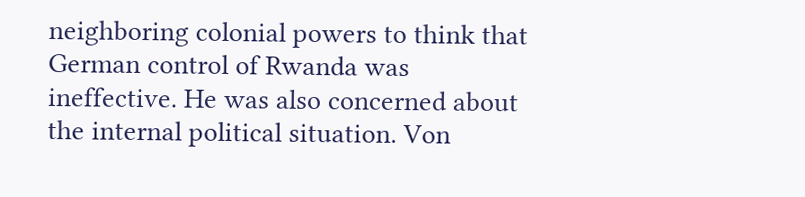neighboring colonial powers to think that German control of Rwanda was ineffective. He was also concerned about the internal political situation. Von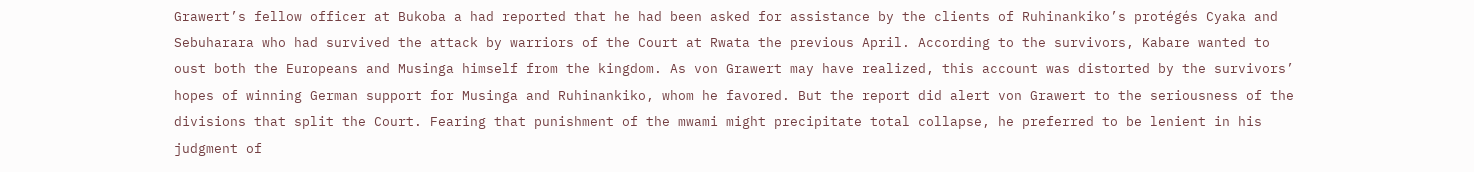Grawert’s fellow officer at Bukoba a had reported that he had been asked for assistance by the clients of Ruhinankiko’s protégés Cyaka and Sebuharara who had survived the attack by warriors of the Court at Rwata the previous April. According to the survivors, Kabare wanted to oust both the Europeans and Musinga himself from the kingdom. As von Grawert may have realized, this account was distorted by the survivors’ hopes of winning German support for Musinga and Ruhinankiko, whom he favored. But the report did alert von Grawert to the seriousness of the divisions that split the Court. Fearing that punishment of the mwami might precipitate total collapse, he preferred to be lenient in his judgment of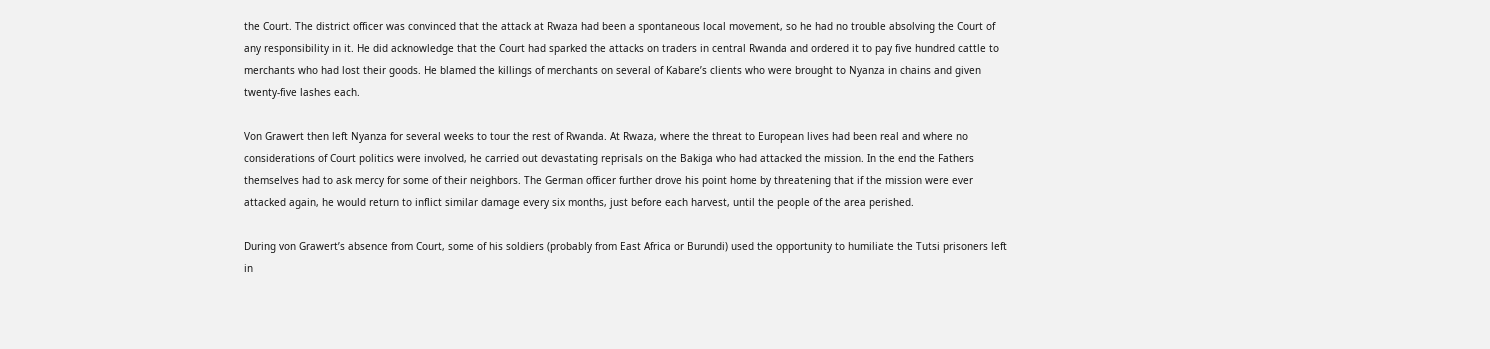the Court. The district officer was convinced that the attack at Rwaza had been a spontaneous local movement, so he had no trouble absolving the Court of any responsibility in it. He did acknowledge that the Court had sparked the attacks on traders in central Rwanda and ordered it to pay five hundred cattle to merchants who had lost their goods. He blamed the killings of merchants on several of Kabare’s clients who were brought to Nyanza in chains and given twenty-five lashes each.

Von Grawert then left Nyanza for several weeks to tour the rest of Rwanda. At Rwaza, where the threat to European lives had been real and where no considerations of Court politics were involved, he carried out devastating reprisals on the Bakiga who had attacked the mission. In the end the Fathers themselves had to ask mercy for some of their neighbors. The German officer further drove his point home by threatening that if the mission were ever attacked again, he would return to inflict similar damage every six months, just before each harvest, until the people of the area perished.

During von Grawert’s absence from Court, some of his soldiers (probably from East Africa or Burundi) used the opportunity to humiliate the Tutsi prisoners left in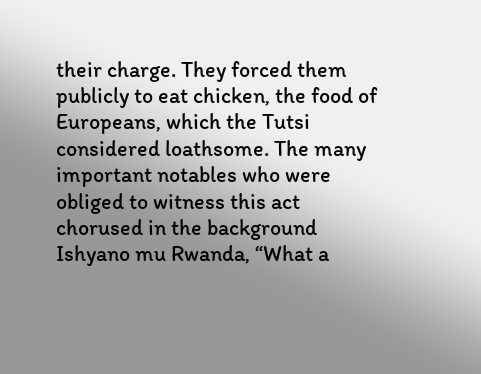their charge. They forced them publicly to eat chicken, the food of Europeans, which the Tutsi considered loathsome. The many important notables who were obliged to witness this act chorused in the background Ishyano mu Rwanda, “What a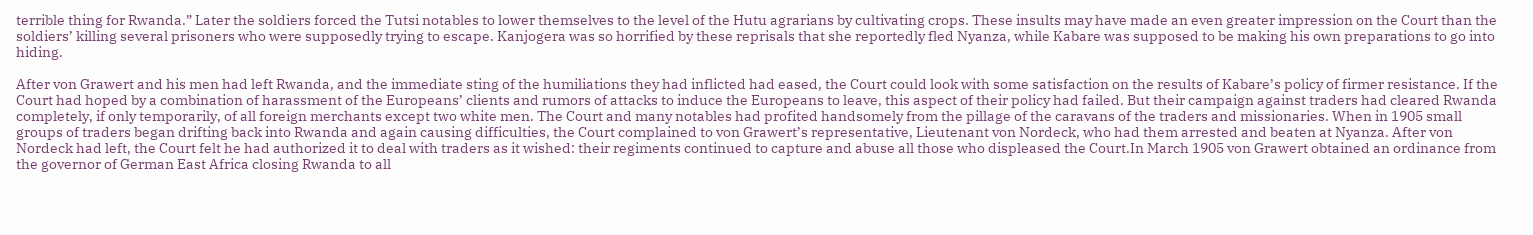terrible thing for Rwanda.” Later the soldiers forced the Tutsi notables to lower themselves to the level of the Hutu agrarians by cultivating crops. These insults may have made an even greater impression on the Court than the soldiers’ killing several prisoners who were supposedly trying to escape. Kanjogera was so horrified by these reprisals that she reportedly fled Nyanza, while Kabare was supposed to be making his own preparations to go into hiding.

After von Grawert and his men had left Rwanda, and the immediate sting of the humiliations they had inflicted had eased, the Court could look with some satisfaction on the results of Kabare’s policy of firmer resistance. If the Court had hoped by a combination of harassment of the Europeans’ clients and rumors of attacks to induce the Europeans to leave, this aspect of their policy had failed. But their campaign against traders had cleared Rwanda completely, if only temporarily, of all foreign merchants except two white men. The Court and many notables had profited handsomely from the pillage of the caravans of the traders and missionaries. When in 1905 small groups of traders began drifting back into Rwanda and again causing difficulties, the Court complained to von Grawert’s representative, Lieutenant von Nordeck, who had them arrested and beaten at Nyanza. After von Nordeck had left, the Court felt he had authorized it to deal with traders as it wished: their regiments continued to capture and abuse all those who displeased the Court.In March 1905 von Grawert obtained an ordinance from the governor of German East Africa closing Rwanda to all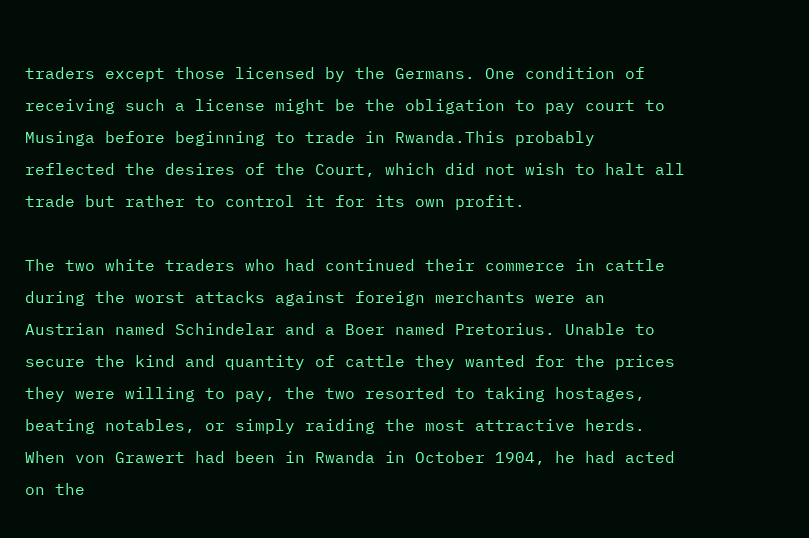traders except those licensed by the Germans. One condition of receiving such a license might be the obligation to pay court to Musinga before beginning to trade in Rwanda.This probably reflected the desires of the Court, which did not wish to halt all trade but rather to control it for its own profit.

The two white traders who had continued their commerce in cattle during the worst attacks against foreign merchants were an Austrian named Schindelar and a Boer named Pretorius. Unable to secure the kind and quantity of cattle they wanted for the prices they were willing to pay, the two resorted to taking hostages, beating notables, or simply raiding the most attractive herds. When von Grawert had been in Rwanda in October 1904, he had acted on the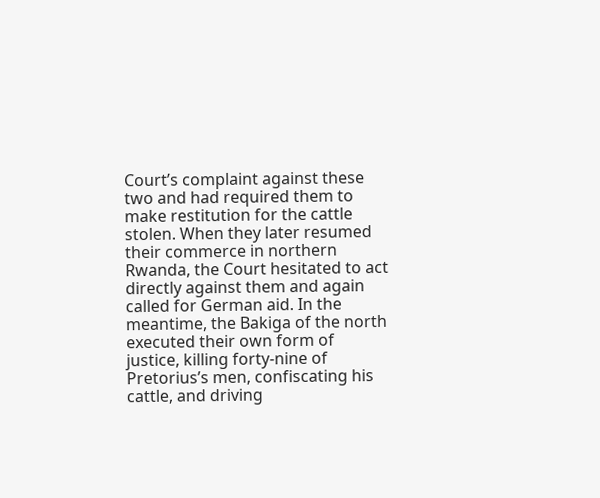Court’s complaint against these two and had required them to make restitution for the cattle stolen. When they later resumed their commerce in northern Rwanda, the Court hesitated to act directly against them and again called for German aid. In the meantime, the Bakiga of the north executed their own form of justice, killing forty-nine of Pretorius’s men, confiscating his cattle, and driving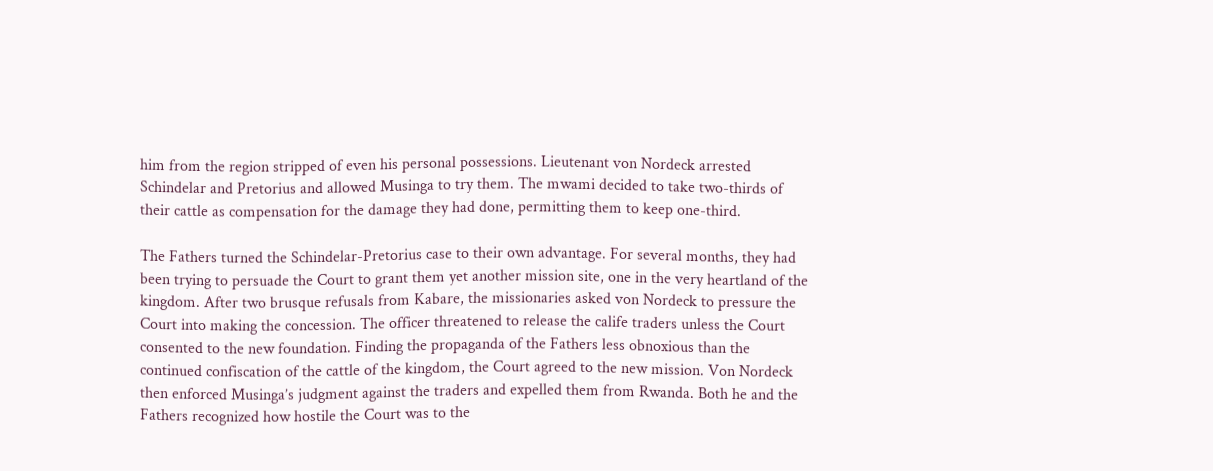him from the region stripped of even his personal possessions. Lieutenant von Nordeck arrested Schindelar and Pretorius and allowed Musinga to try them. The mwami decided to take two-thirds of their cattle as compensation for the damage they had done, permitting them to keep one-third.

The Fathers turned the Schindelar-Pretorius case to their own advantage. For several months, they had been trying to persuade the Court to grant them yet another mission site, one in the very heartland of the kingdom. After two brusque refusals from Kabare, the missionaries asked von Nordeck to pressure the Court into making the concession. The officer threatened to release the calife traders unless the Court consented to the new foundation. Finding the propaganda of the Fathers less obnoxious than the continued confiscation of the cattle of the kingdom, the Court agreed to the new mission. Von Nordeck then enforced Musinga’s judgment against the traders and expelled them from Rwanda. Both he and the Fathers recognized how hostile the Court was to the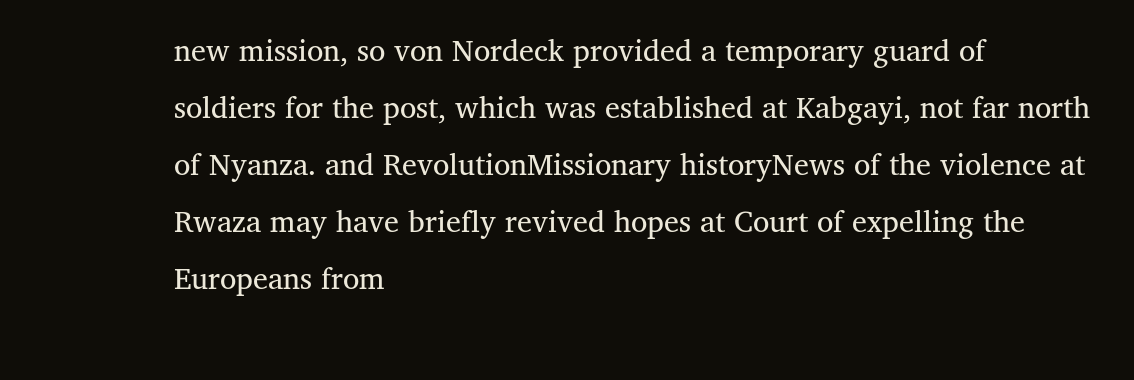new mission, so von Nordeck provided a temporary guard of soldiers for the post, which was established at Kabgayi, not far north of Nyanza. and RevolutionMissionary historyNews of the violence at Rwaza may have briefly revived hopes at Court of expelling the Europeans from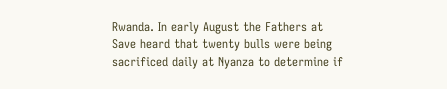Rwanda. In early August the Fathers at Save heard that twenty bulls were being sacrificed daily at Nyanza to determine if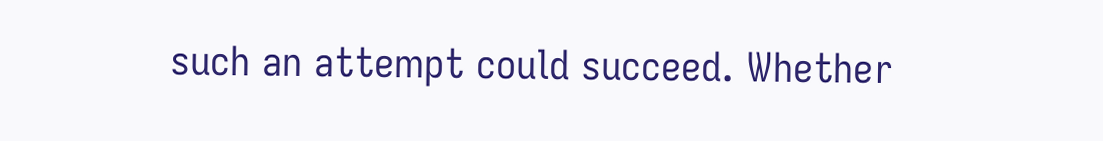such an attempt could succeed. Whether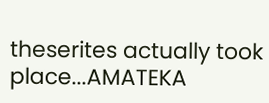theserites actually took place...AMATEKA